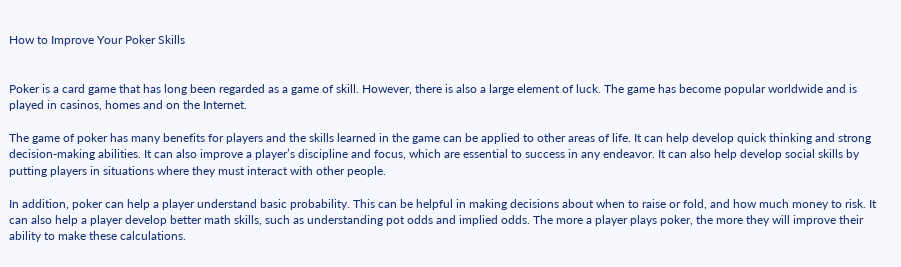How to Improve Your Poker Skills


Poker is a card game that has long been regarded as a game of skill. However, there is also a large element of luck. The game has become popular worldwide and is played in casinos, homes and on the Internet.

The game of poker has many benefits for players and the skills learned in the game can be applied to other areas of life. It can help develop quick thinking and strong decision-making abilities. It can also improve a player’s discipline and focus, which are essential to success in any endeavor. It can also help develop social skills by putting players in situations where they must interact with other people.

In addition, poker can help a player understand basic probability. This can be helpful in making decisions about when to raise or fold, and how much money to risk. It can also help a player develop better math skills, such as understanding pot odds and implied odds. The more a player plays poker, the more they will improve their ability to make these calculations.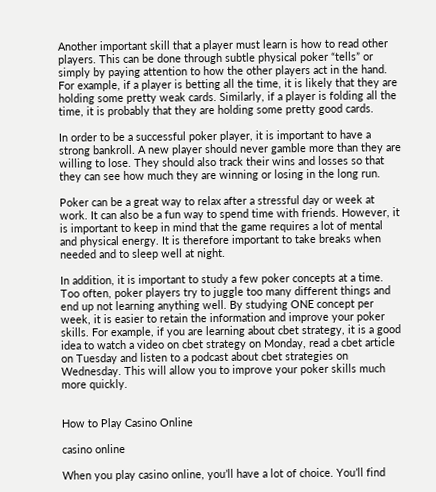Another important skill that a player must learn is how to read other players. This can be done through subtle physical poker “tells” or simply by paying attention to how the other players act in the hand. For example, if a player is betting all the time, it is likely that they are holding some pretty weak cards. Similarly, if a player is folding all the time, it is probably that they are holding some pretty good cards.

In order to be a successful poker player, it is important to have a strong bankroll. A new player should never gamble more than they are willing to lose. They should also track their wins and losses so that they can see how much they are winning or losing in the long run.

Poker can be a great way to relax after a stressful day or week at work. It can also be a fun way to spend time with friends. However, it is important to keep in mind that the game requires a lot of mental and physical energy. It is therefore important to take breaks when needed and to sleep well at night.

In addition, it is important to study a few poker concepts at a time. Too often, poker players try to juggle too many different things and end up not learning anything well. By studying ONE concept per week, it is easier to retain the information and improve your poker skills. For example, if you are learning about cbet strategy, it is a good idea to watch a video on cbet strategy on Monday, read a cbet article on Tuesday and listen to a podcast about cbet strategies on Wednesday. This will allow you to improve your poker skills much more quickly.


How to Play Casino Online

casino online

When you play casino online, you’ll have a lot of choice. You’ll find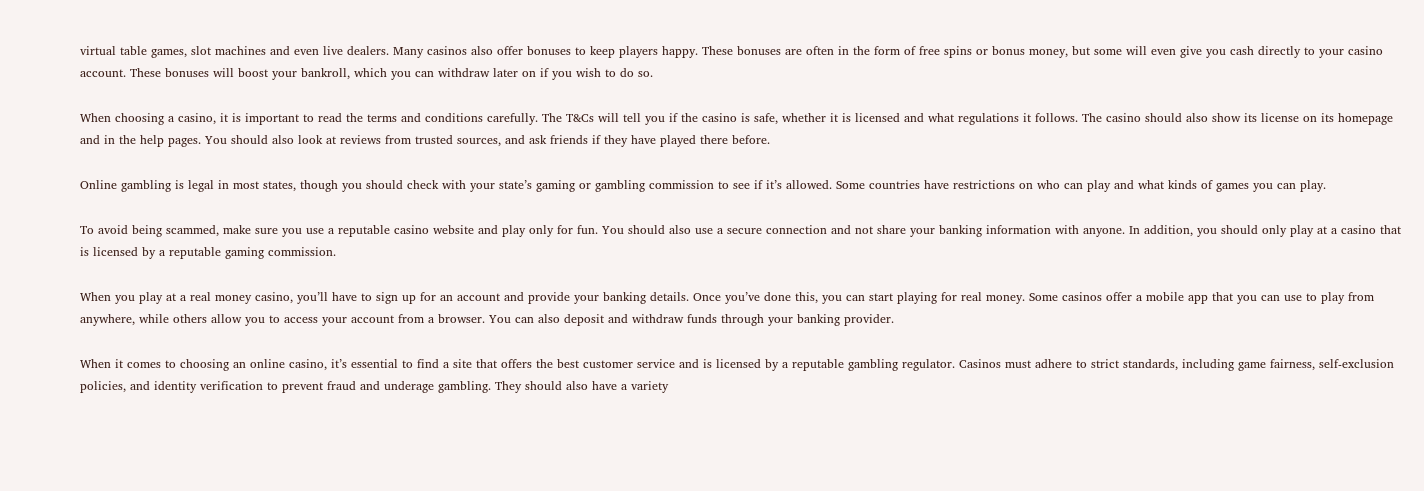virtual table games, slot machines and even live dealers. Many casinos also offer bonuses to keep players happy. These bonuses are often in the form of free spins or bonus money, but some will even give you cash directly to your casino account. These bonuses will boost your bankroll, which you can withdraw later on if you wish to do so.

When choosing a casino, it is important to read the terms and conditions carefully. The T&Cs will tell you if the casino is safe, whether it is licensed and what regulations it follows. The casino should also show its license on its homepage and in the help pages. You should also look at reviews from trusted sources, and ask friends if they have played there before.

Online gambling is legal in most states, though you should check with your state’s gaming or gambling commission to see if it’s allowed. Some countries have restrictions on who can play and what kinds of games you can play.

To avoid being scammed, make sure you use a reputable casino website and play only for fun. You should also use a secure connection and not share your banking information with anyone. In addition, you should only play at a casino that is licensed by a reputable gaming commission.

When you play at a real money casino, you’ll have to sign up for an account and provide your banking details. Once you’ve done this, you can start playing for real money. Some casinos offer a mobile app that you can use to play from anywhere, while others allow you to access your account from a browser. You can also deposit and withdraw funds through your banking provider.

When it comes to choosing an online casino, it’s essential to find a site that offers the best customer service and is licensed by a reputable gambling regulator. Casinos must adhere to strict standards, including game fairness, self-exclusion policies, and identity verification to prevent fraud and underage gambling. They should also have a variety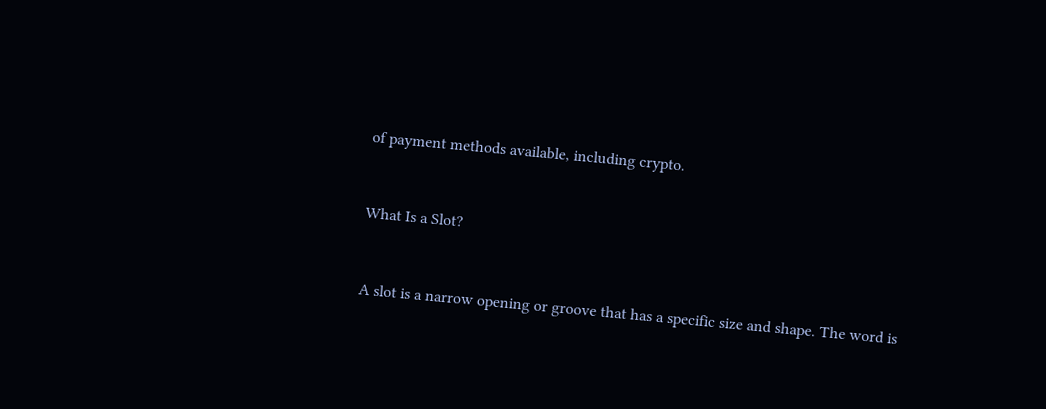of payment methods available, including crypto.


What Is a Slot?


A slot is a narrow opening or groove that has a specific size and shape. The word is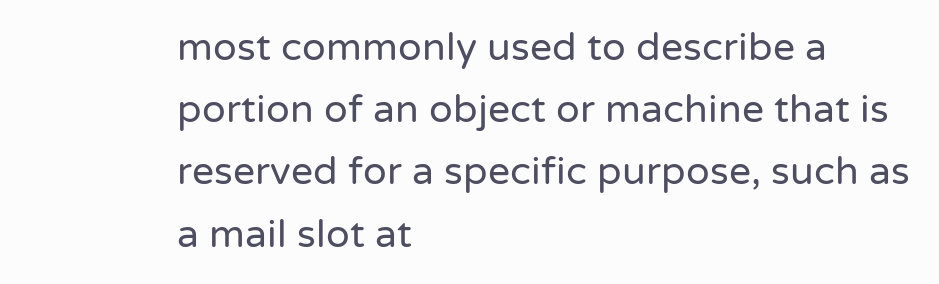most commonly used to describe a portion of an object or machine that is reserved for a specific purpose, such as a mail slot at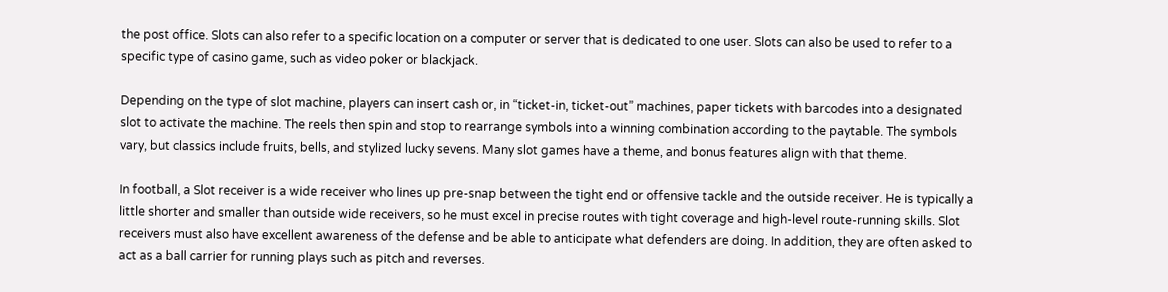the post office. Slots can also refer to a specific location on a computer or server that is dedicated to one user. Slots can also be used to refer to a specific type of casino game, such as video poker or blackjack.

Depending on the type of slot machine, players can insert cash or, in “ticket-in, ticket-out” machines, paper tickets with barcodes into a designated slot to activate the machine. The reels then spin and stop to rearrange symbols into a winning combination according to the paytable. The symbols vary, but classics include fruits, bells, and stylized lucky sevens. Many slot games have a theme, and bonus features align with that theme.

In football, a Slot receiver is a wide receiver who lines up pre-snap between the tight end or offensive tackle and the outside receiver. He is typically a little shorter and smaller than outside wide receivers, so he must excel in precise routes with tight coverage and high-level route-running skills. Slot receivers must also have excellent awareness of the defense and be able to anticipate what defenders are doing. In addition, they are often asked to act as a ball carrier for running plays such as pitch and reverses.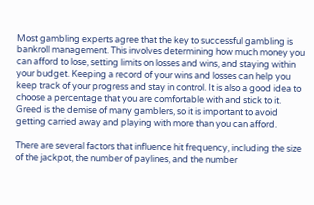Most gambling experts agree that the key to successful gambling is bankroll management. This involves determining how much money you can afford to lose, setting limits on losses and wins, and staying within your budget. Keeping a record of your wins and losses can help you keep track of your progress and stay in control. It is also a good idea to choose a percentage that you are comfortable with and stick to it. Greed is the demise of many gamblers, so it is important to avoid getting carried away and playing with more than you can afford.

There are several factors that influence hit frequency, including the size of the jackpot, the number of paylines, and the number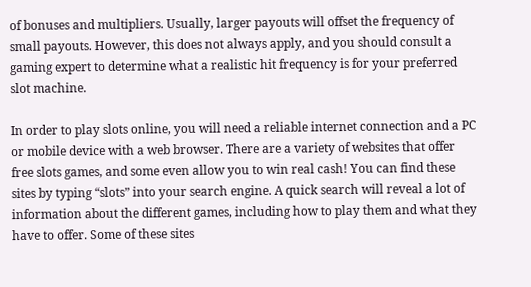of bonuses and multipliers. Usually, larger payouts will offset the frequency of small payouts. However, this does not always apply, and you should consult a gaming expert to determine what a realistic hit frequency is for your preferred slot machine.

In order to play slots online, you will need a reliable internet connection and a PC or mobile device with a web browser. There are a variety of websites that offer free slots games, and some even allow you to win real cash! You can find these sites by typing “slots” into your search engine. A quick search will reveal a lot of information about the different games, including how to play them and what they have to offer. Some of these sites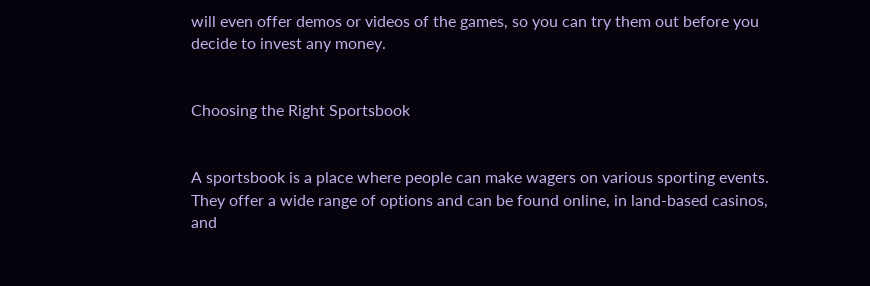will even offer demos or videos of the games, so you can try them out before you decide to invest any money.


Choosing the Right Sportsbook


A sportsbook is a place where people can make wagers on various sporting events. They offer a wide range of options and can be found online, in land-based casinos, and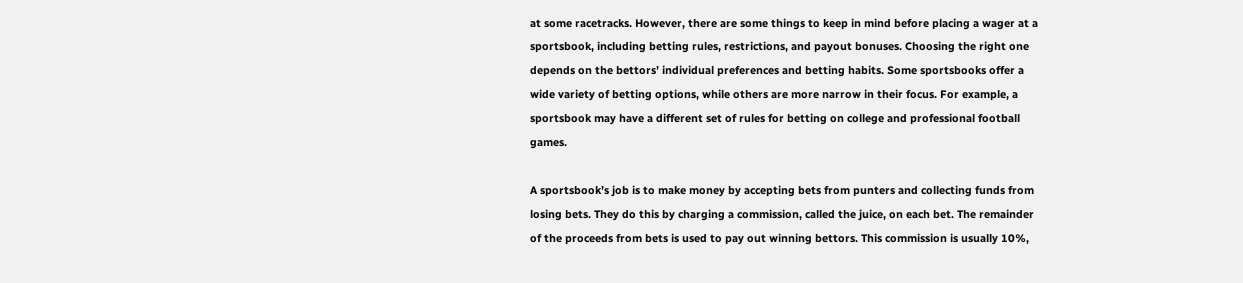at some racetracks. However, there are some things to keep in mind before placing a wager at a sportsbook, including betting rules, restrictions, and payout bonuses. Choosing the right one depends on the bettors’ individual preferences and betting habits. Some sportsbooks offer a wide variety of betting options, while others are more narrow in their focus. For example, a sportsbook may have a different set of rules for betting on college and professional football games.

A sportsbook’s job is to make money by accepting bets from punters and collecting funds from losing bets. They do this by charging a commission, called the juice, on each bet. The remainder of the proceeds from bets is used to pay out winning bettors. This commission is usually 10%,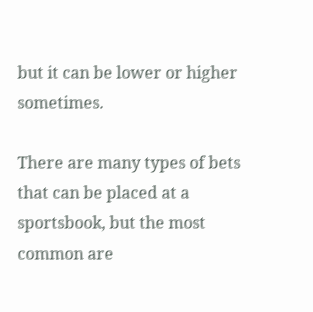but it can be lower or higher sometimes.

There are many types of bets that can be placed at a sportsbook, but the most common are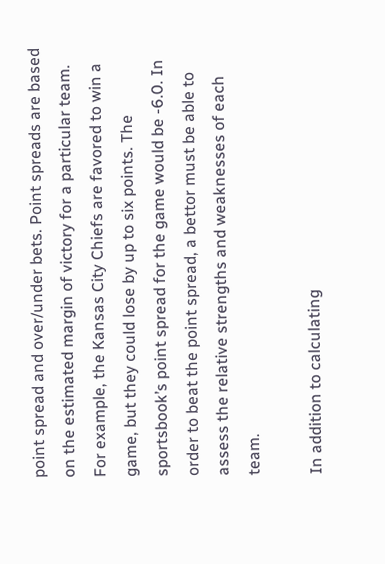point spread and over/under bets. Point spreads are based on the estimated margin of victory for a particular team. For example, the Kansas City Chiefs are favored to win a game, but they could lose by up to six points. The sportsbook’s point spread for the game would be -6.0. In order to beat the point spread, a bettor must be able to assess the relative strengths and weaknesses of each team.

In addition to calculating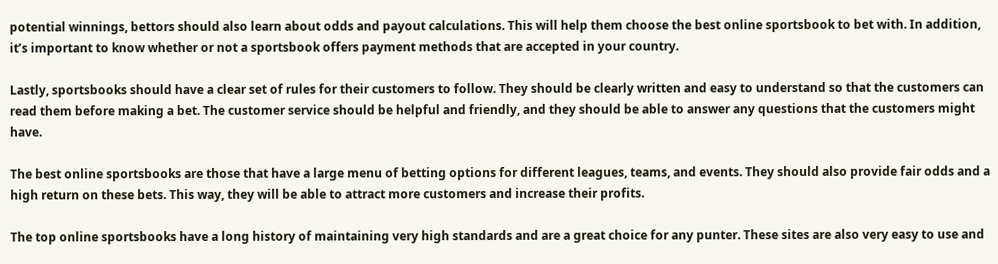potential winnings, bettors should also learn about odds and payout calculations. This will help them choose the best online sportsbook to bet with. In addition, it’s important to know whether or not a sportsbook offers payment methods that are accepted in your country.

Lastly, sportsbooks should have a clear set of rules for their customers to follow. They should be clearly written and easy to understand so that the customers can read them before making a bet. The customer service should be helpful and friendly, and they should be able to answer any questions that the customers might have.

The best online sportsbooks are those that have a large menu of betting options for different leagues, teams, and events. They should also provide fair odds and a high return on these bets. This way, they will be able to attract more customers and increase their profits.

The top online sportsbooks have a long history of maintaining very high standards and are a great choice for any punter. These sites are also very easy to use and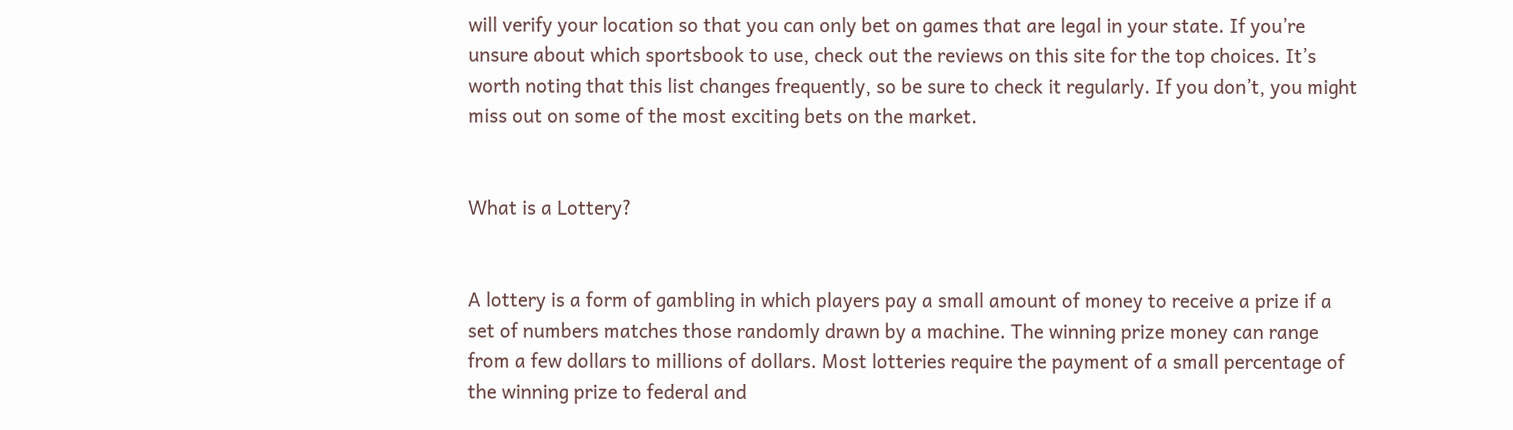will verify your location so that you can only bet on games that are legal in your state. If you’re unsure about which sportsbook to use, check out the reviews on this site for the top choices. It’s worth noting that this list changes frequently, so be sure to check it regularly. If you don’t, you might miss out on some of the most exciting bets on the market.


What is a Lottery?


A lottery is a form of gambling in which players pay a small amount of money to receive a prize if a set of numbers matches those randomly drawn by a machine. The winning prize money can range from a few dollars to millions of dollars. Most lotteries require the payment of a small percentage of the winning prize to federal and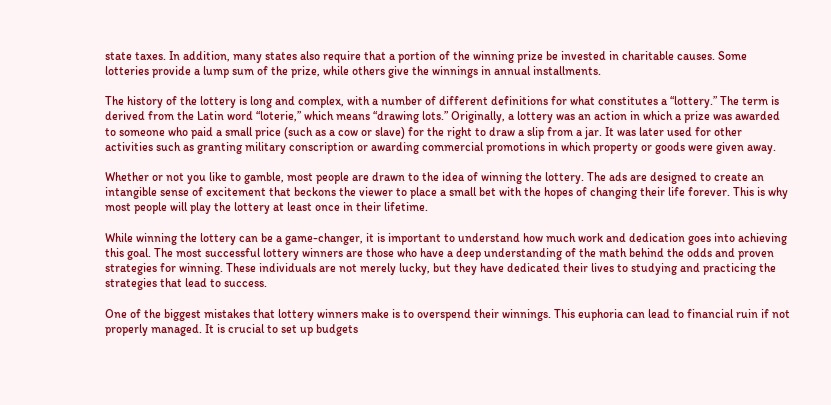state taxes. In addition, many states also require that a portion of the winning prize be invested in charitable causes. Some lotteries provide a lump sum of the prize, while others give the winnings in annual installments.

The history of the lottery is long and complex, with a number of different definitions for what constitutes a “lottery.” The term is derived from the Latin word “loterie,” which means “drawing lots.” Originally, a lottery was an action in which a prize was awarded to someone who paid a small price (such as a cow or slave) for the right to draw a slip from a jar. It was later used for other activities such as granting military conscription or awarding commercial promotions in which property or goods were given away.

Whether or not you like to gamble, most people are drawn to the idea of winning the lottery. The ads are designed to create an intangible sense of excitement that beckons the viewer to place a small bet with the hopes of changing their life forever. This is why most people will play the lottery at least once in their lifetime.

While winning the lottery can be a game-changer, it is important to understand how much work and dedication goes into achieving this goal. The most successful lottery winners are those who have a deep understanding of the math behind the odds and proven strategies for winning. These individuals are not merely lucky, but they have dedicated their lives to studying and practicing the strategies that lead to success.

One of the biggest mistakes that lottery winners make is to overspend their winnings. This euphoria can lead to financial ruin if not properly managed. It is crucial to set up budgets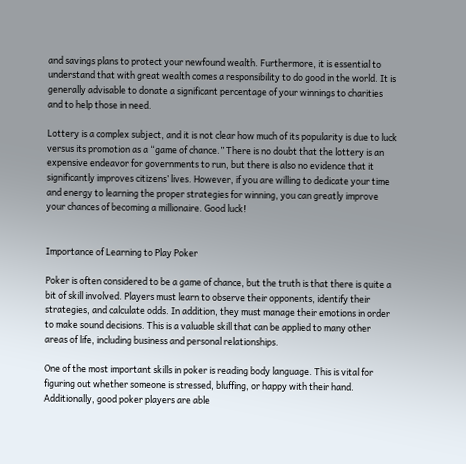and savings plans to protect your newfound wealth. Furthermore, it is essential to understand that with great wealth comes a responsibility to do good in the world. It is generally advisable to donate a significant percentage of your winnings to charities and to help those in need.

Lottery is a complex subject, and it is not clear how much of its popularity is due to luck versus its promotion as a “game of chance.” There is no doubt that the lottery is an expensive endeavor for governments to run, but there is also no evidence that it significantly improves citizens’ lives. However, if you are willing to dedicate your time and energy to learning the proper strategies for winning, you can greatly improve your chances of becoming a millionaire. Good luck!


Importance of Learning to Play Poker

Poker is often considered to be a game of chance, but the truth is that there is quite a bit of skill involved. Players must learn to observe their opponents, identify their strategies, and calculate odds. In addition, they must manage their emotions in order to make sound decisions. This is a valuable skill that can be applied to many other areas of life, including business and personal relationships.

One of the most important skills in poker is reading body language. This is vital for figuring out whether someone is stressed, bluffing, or happy with their hand. Additionally, good poker players are able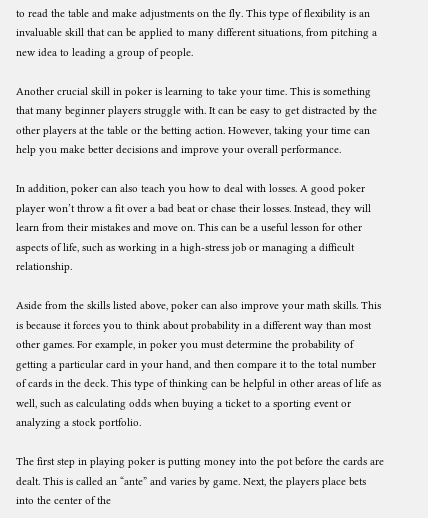to read the table and make adjustments on the fly. This type of flexibility is an invaluable skill that can be applied to many different situations, from pitching a new idea to leading a group of people.

Another crucial skill in poker is learning to take your time. This is something that many beginner players struggle with. It can be easy to get distracted by the other players at the table or the betting action. However, taking your time can help you make better decisions and improve your overall performance.

In addition, poker can also teach you how to deal with losses. A good poker player won’t throw a fit over a bad beat or chase their losses. Instead, they will learn from their mistakes and move on. This can be a useful lesson for other aspects of life, such as working in a high-stress job or managing a difficult relationship.

Aside from the skills listed above, poker can also improve your math skills. This is because it forces you to think about probability in a different way than most other games. For example, in poker you must determine the probability of getting a particular card in your hand, and then compare it to the total number of cards in the deck. This type of thinking can be helpful in other areas of life as well, such as calculating odds when buying a ticket to a sporting event or analyzing a stock portfolio.

The first step in playing poker is putting money into the pot before the cards are dealt. This is called an “ante” and varies by game. Next, the players place bets into the center of the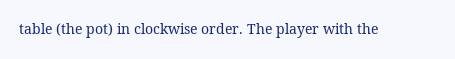table (the pot) in clockwise order. The player with the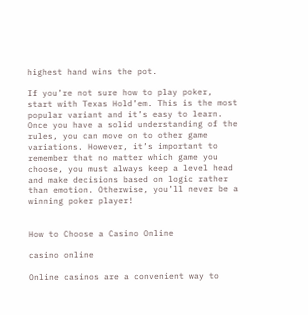highest hand wins the pot.

If you’re not sure how to play poker, start with Texas Hold’em. This is the most popular variant and it’s easy to learn. Once you have a solid understanding of the rules, you can move on to other game variations. However, it’s important to remember that no matter which game you choose, you must always keep a level head and make decisions based on logic rather than emotion. Otherwise, you’ll never be a winning poker player!


How to Choose a Casino Online

casino online

Online casinos are a convenient way to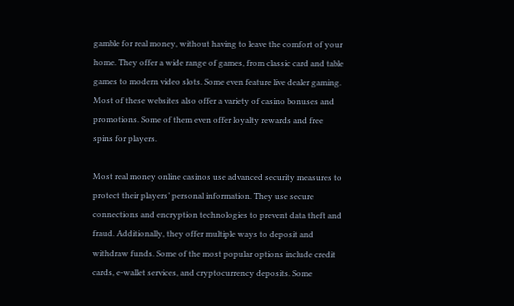gamble for real money, without having to leave the comfort of your home. They offer a wide range of games, from classic card and table games to modern video slots. Some even feature live dealer gaming. Most of these websites also offer a variety of casino bonuses and promotions. Some of them even offer loyalty rewards and free spins for players.

Most real money online casinos use advanced security measures to protect their players’ personal information. They use secure connections and encryption technologies to prevent data theft and fraud. Additionally, they offer multiple ways to deposit and withdraw funds. Some of the most popular options include credit cards, e-wallet services, and cryptocurrency deposits. Some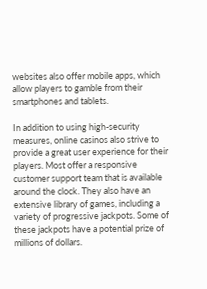websites also offer mobile apps, which allow players to gamble from their smartphones and tablets.

In addition to using high-security measures, online casinos also strive to provide a great user experience for their players. Most offer a responsive customer support team that is available around the clock. They also have an extensive library of games, including a variety of progressive jackpots. Some of these jackpots have a potential prize of millions of dollars.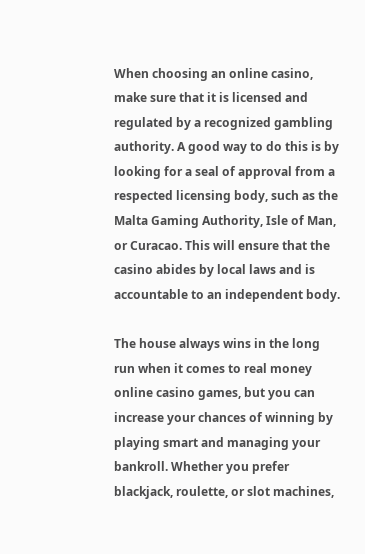When choosing an online casino, make sure that it is licensed and regulated by a recognized gambling authority. A good way to do this is by looking for a seal of approval from a respected licensing body, such as the Malta Gaming Authority, Isle of Man, or Curacao. This will ensure that the casino abides by local laws and is accountable to an independent body.

The house always wins in the long run when it comes to real money online casino games, but you can increase your chances of winning by playing smart and managing your bankroll. Whether you prefer blackjack, roulette, or slot machines,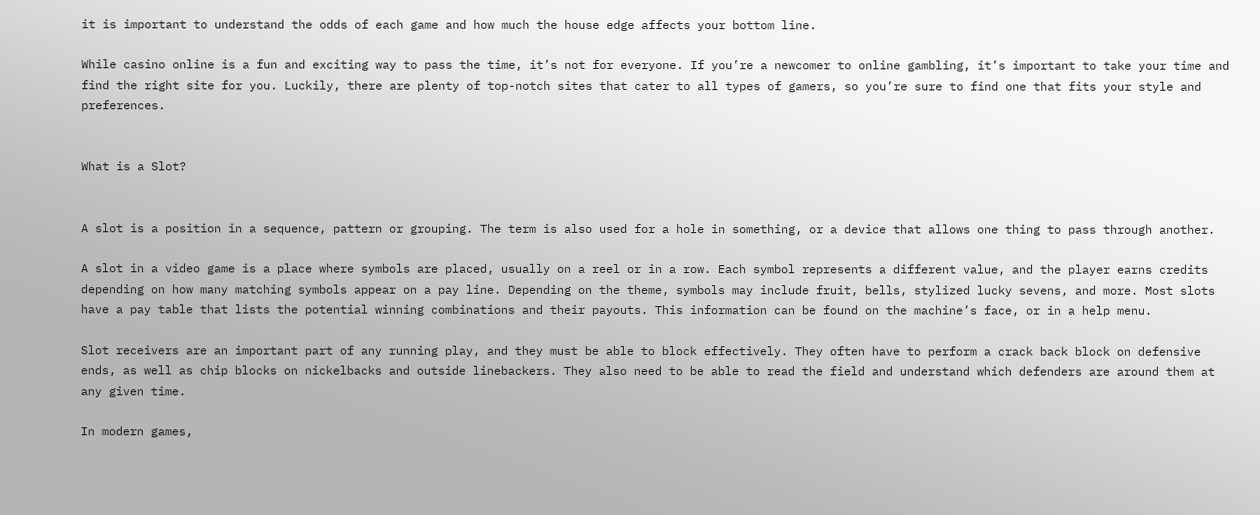it is important to understand the odds of each game and how much the house edge affects your bottom line.

While casino online is a fun and exciting way to pass the time, it’s not for everyone. If you’re a newcomer to online gambling, it’s important to take your time and find the right site for you. Luckily, there are plenty of top-notch sites that cater to all types of gamers, so you’re sure to find one that fits your style and preferences.


What is a Slot?


A slot is a position in a sequence, pattern or grouping. The term is also used for a hole in something, or a device that allows one thing to pass through another.

A slot in a video game is a place where symbols are placed, usually on a reel or in a row. Each symbol represents a different value, and the player earns credits depending on how many matching symbols appear on a pay line. Depending on the theme, symbols may include fruit, bells, stylized lucky sevens, and more. Most slots have a pay table that lists the potential winning combinations and their payouts. This information can be found on the machine’s face, or in a help menu.

Slot receivers are an important part of any running play, and they must be able to block effectively. They often have to perform a crack back block on defensive ends, as well as chip blocks on nickelbacks and outside linebackers. They also need to be able to read the field and understand which defenders are around them at any given time.

In modern games,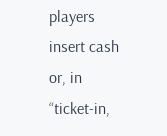players insert cash or, in “ticket-in,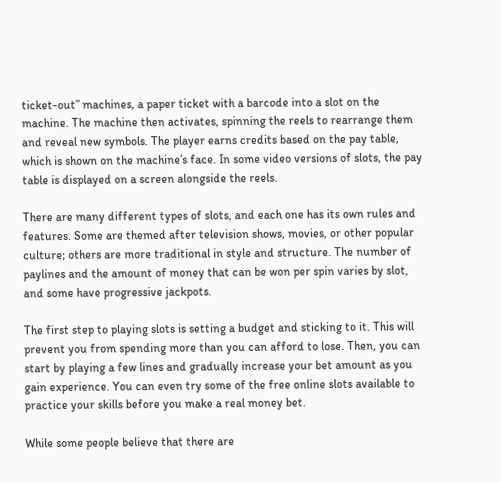ticket-out” machines, a paper ticket with a barcode into a slot on the machine. The machine then activates, spinning the reels to rearrange them and reveal new symbols. The player earns credits based on the pay table, which is shown on the machine’s face. In some video versions of slots, the pay table is displayed on a screen alongside the reels.

There are many different types of slots, and each one has its own rules and features. Some are themed after television shows, movies, or other popular culture; others are more traditional in style and structure. The number of paylines and the amount of money that can be won per spin varies by slot, and some have progressive jackpots.

The first step to playing slots is setting a budget and sticking to it. This will prevent you from spending more than you can afford to lose. Then, you can start by playing a few lines and gradually increase your bet amount as you gain experience. You can even try some of the free online slots available to practice your skills before you make a real money bet.

While some people believe that there are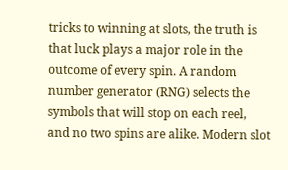tricks to winning at slots, the truth is that luck plays a major role in the outcome of every spin. A random number generator (RNG) selects the symbols that will stop on each reel, and no two spins are alike. Modern slot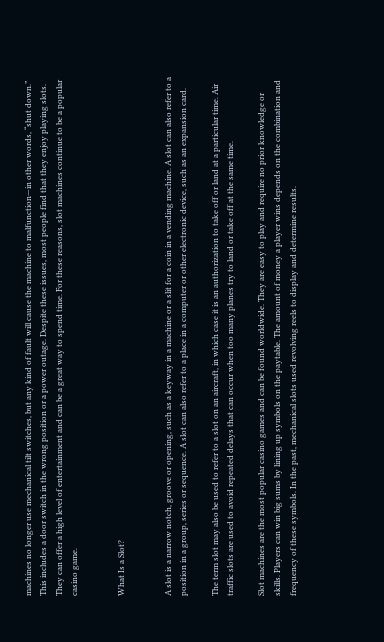machines no longer use mechanical tilt switches, but any kind of fault will cause the machine to malfunction—in other words, “shut down.” This includes a door switch in the wrong position or a power outage. Despite these issues, most people find that they enjoy playing slots. They can offer a high level of entertainment and can be a great way to spend time. For these reasons, slot machines continue to be a popular casino game.


What Is a Slot?


A slot is a narrow notch, groove or opening, such as a keyway in a machine or a slit for a coin in a vending machine. A slot can also refer to a position in a group, series or sequence. A slot can also refer to a place in a computer or other electronic device, such as an expansion card.

The term slot may also be used to refer to a slot on an aircraft, in which case it is an authorization to take off or land at a particular time. Air traffic slots are used to avoid repeated delays that can occur when too many planes try to land or take off at the same time.

Slot machines are the most popular casino games and can be found worldwide. They are easy to play and require no prior knowledge or skills. Players can win big sums by lining up symbols on the paytable. The amount of money a player wins depends on the combination and frequency of these symbols. In the past, mechanical slots used revolving reels to display and determine results.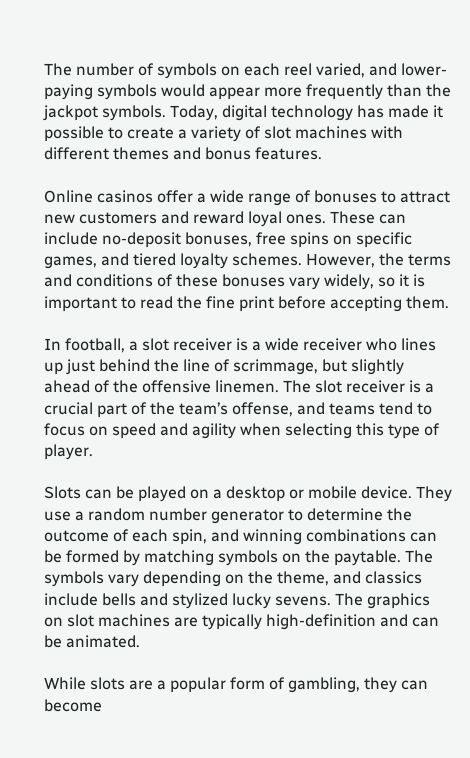The number of symbols on each reel varied, and lower-paying symbols would appear more frequently than the jackpot symbols. Today, digital technology has made it possible to create a variety of slot machines with different themes and bonus features.

Online casinos offer a wide range of bonuses to attract new customers and reward loyal ones. These can include no-deposit bonuses, free spins on specific games, and tiered loyalty schemes. However, the terms and conditions of these bonuses vary widely, so it is important to read the fine print before accepting them.

In football, a slot receiver is a wide receiver who lines up just behind the line of scrimmage, but slightly ahead of the offensive linemen. The slot receiver is a crucial part of the team’s offense, and teams tend to focus on speed and agility when selecting this type of player.

Slots can be played on a desktop or mobile device. They use a random number generator to determine the outcome of each spin, and winning combinations can be formed by matching symbols on the paytable. The symbols vary depending on the theme, and classics include bells and stylized lucky sevens. The graphics on slot machines are typically high-definition and can be animated.

While slots are a popular form of gambling, they can become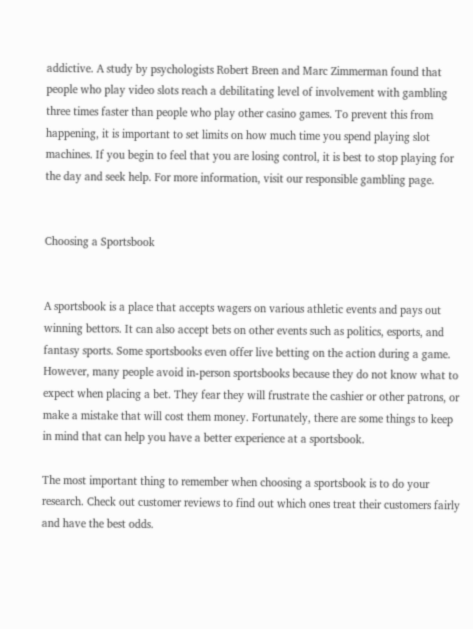addictive. A study by psychologists Robert Breen and Marc Zimmerman found that people who play video slots reach a debilitating level of involvement with gambling three times faster than people who play other casino games. To prevent this from happening, it is important to set limits on how much time you spend playing slot machines. If you begin to feel that you are losing control, it is best to stop playing for the day and seek help. For more information, visit our responsible gambling page.


Choosing a Sportsbook


A sportsbook is a place that accepts wagers on various athletic events and pays out winning bettors. It can also accept bets on other events such as politics, esports, and fantasy sports. Some sportsbooks even offer live betting on the action during a game. However, many people avoid in-person sportsbooks because they do not know what to expect when placing a bet. They fear they will frustrate the cashier or other patrons, or make a mistake that will cost them money. Fortunately, there are some things to keep in mind that can help you have a better experience at a sportsbook.

The most important thing to remember when choosing a sportsbook is to do your research. Check out customer reviews to find out which ones treat their customers fairly and have the best odds.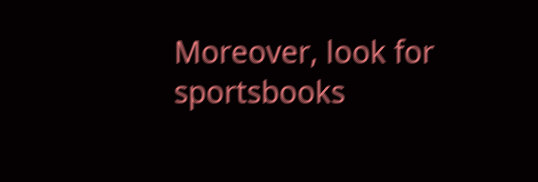Moreover, look for sportsbooks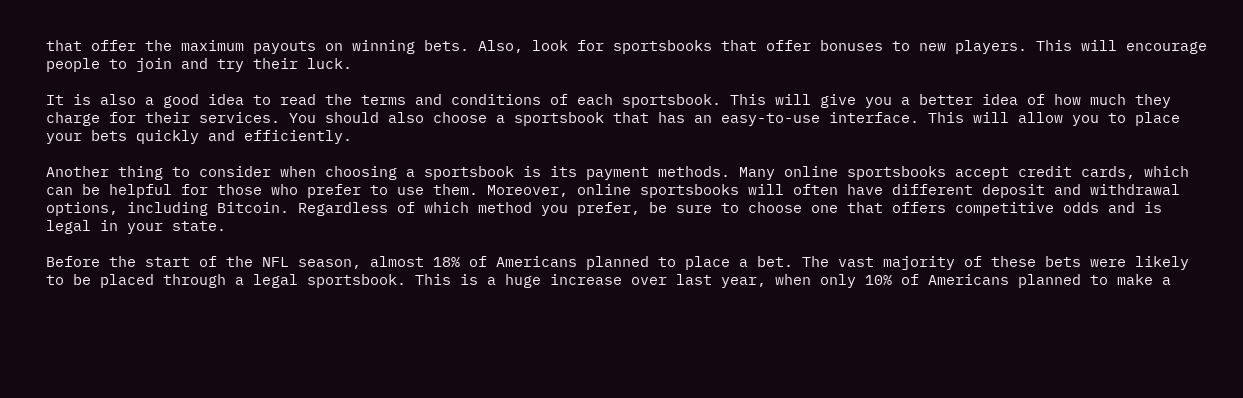that offer the maximum payouts on winning bets. Also, look for sportsbooks that offer bonuses to new players. This will encourage people to join and try their luck.

It is also a good idea to read the terms and conditions of each sportsbook. This will give you a better idea of how much they charge for their services. You should also choose a sportsbook that has an easy-to-use interface. This will allow you to place your bets quickly and efficiently.

Another thing to consider when choosing a sportsbook is its payment methods. Many online sportsbooks accept credit cards, which can be helpful for those who prefer to use them. Moreover, online sportsbooks will often have different deposit and withdrawal options, including Bitcoin. Regardless of which method you prefer, be sure to choose one that offers competitive odds and is legal in your state.

Before the start of the NFL season, almost 18% of Americans planned to place a bet. The vast majority of these bets were likely to be placed through a legal sportsbook. This is a huge increase over last year, when only 10% of Americans planned to make a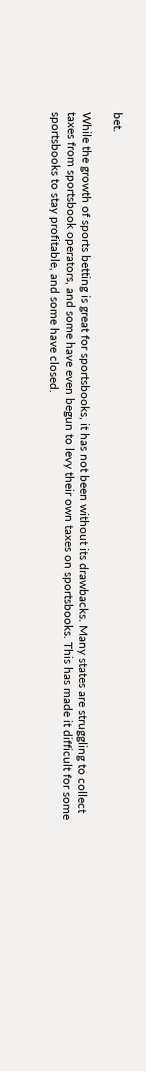bet.

While the growth of sports betting is great for sportsbooks, it has not been without its drawbacks. Many states are struggling to collect taxes from sportsbook operators, and some have even begun to levy their own taxes on sportsbooks. This has made it difficult for some sportsbooks to stay profitable, and some have closed.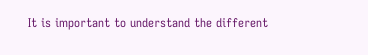It is important to understand the different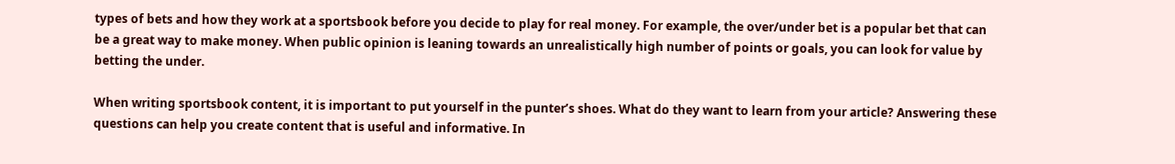types of bets and how they work at a sportsbook before you decide to play for real money. For example, the over/under bet is a popular bet that can be a great way to make money. When public opinion is leaning towards an unrealistically high number of points or goals, you can look for value by betting the under.

When writing sportsbook content, it is important to put yourself in the punter’s shoes. What do they want to learn from your article? Answering these questions can help you create content that is useful and informative. In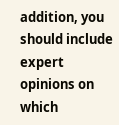addition, you should include expert opinions on which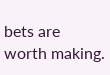bets are worth making.